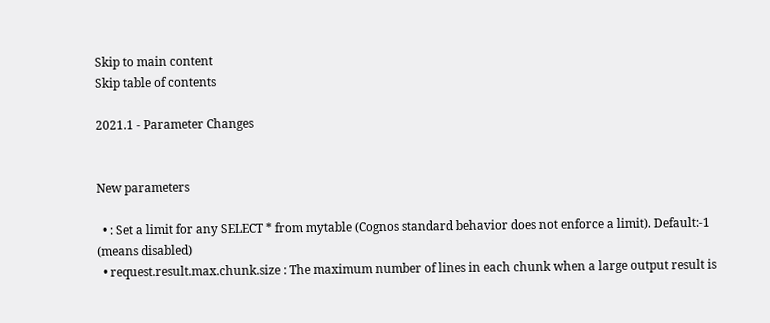Skip to main content
Skip table of contents

2021.1 - Parameter Changes


New parameters

  • : Set a limit for any SELECT * from mytable (Cognos standard behavior does not enforce a limit). Default:-1 (means disabled)
  • request.result.max.chunk.size : The maximum number of lines in each chunk when a large output result is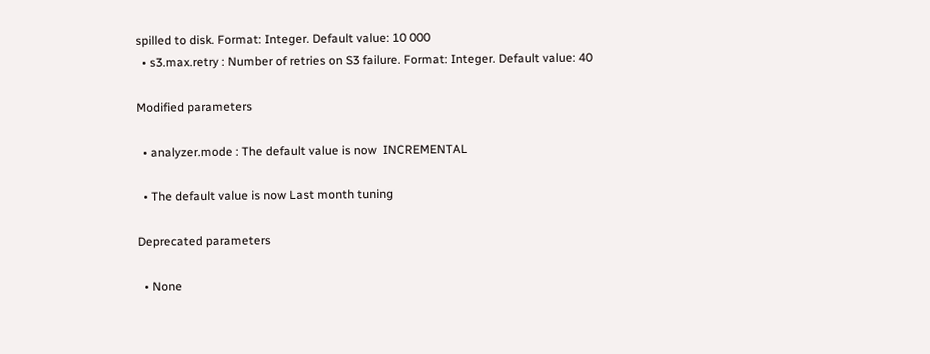spilled to disk. Format: Integer. Default value: 10 000
  • s3.max.retry : Number of retries on S3 failure. Format: Integer. Default value: 40

Modified parameters

  • analyzer.mode : The default value is now  INCREMENTAL

  • The default value is now Last month tuning

Deprecated parameters

  • None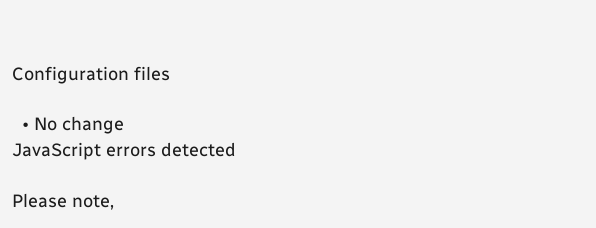Configuration files

  • No change
JavaScript errors detected

Please note,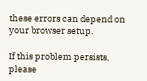these errors can depend on your browser setup.

If this problem persists, please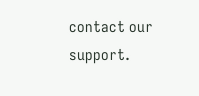contact our support.